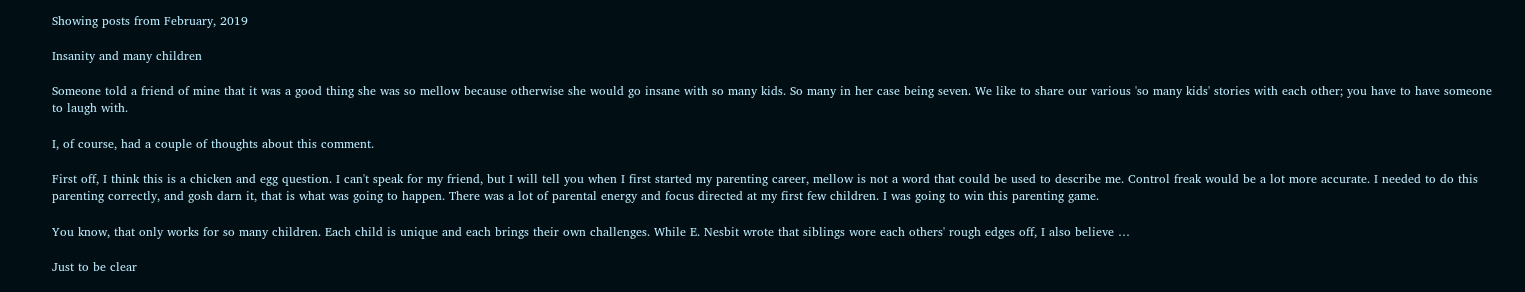Showing posts from February, 2019

Insanity and many children

Someone told a friend of mine that it was a good thing she was so mellow because otherwise she would go insane with so many kids. So many in her case being seven. We like to share our various 'so many kids' stories with each other; you have to have someone to laugh with.

I, of course, had a couple of thoughts about this comment.

First off, I think this is a chicken and egg question. I can't speak for my friend, but I will tell you when I first started my parenting career, mellow is not a word that could be used to describe me. Control freak would be a lot more accurate. I needed to do this parenting correctly, and gosh darn it, that is what was going to happen. There was a lot of parental energy and focus directed at my first few children. I was going to win this parenting game.

You know, that only works for so many children. Each child is unique and each brings their own challenges. While E. Nesbit wrote that siblings wore each others' rough edges off, I also believe …

Just to be clear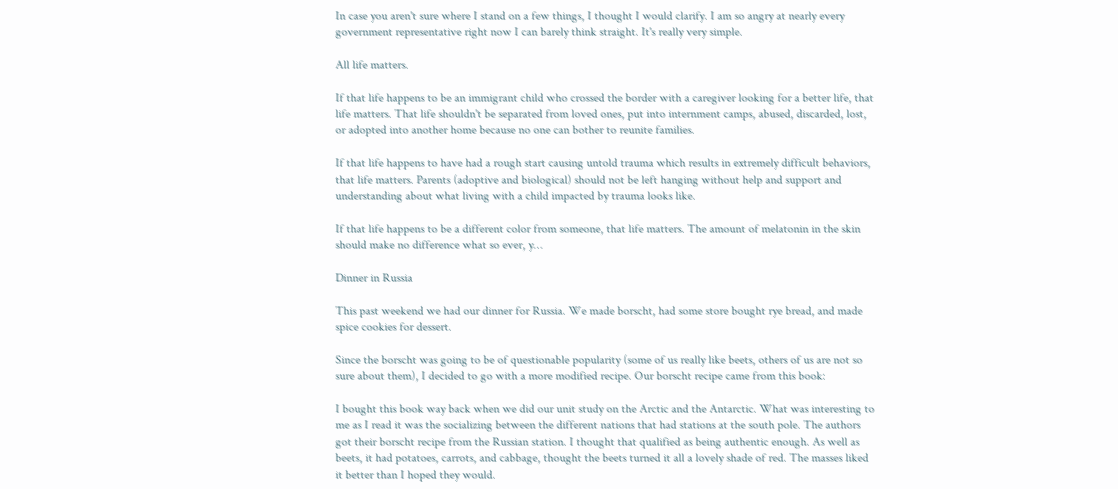In case you aren't sure where I stand on a few things, I thought I would clarify. I am so angry at nearly every government representative right now I can barely think straight. It's really very simple.

All life matters.

If that life happens to be an immigrant child who crossed the border with a caregiver looking for a better life, that life matters. That life shouldn't be separated from loved ones, put into internment camps, abused, discarded, lost, or adopted into another home because no one can bother to reunite families.

If that life happens to have had a rough start causing untold trauma which results in extremely difficult behaviors, that life matters. Parents (adoptive and biological) should not be left hanging without help and support and understanding about what living with a child impacted by trauma looks like.

If that life happens to be a different color from someone, that life matters. The amount of melatonin in the skin should make no difference what so ever, y…

Dinner in Russia

This past weekend we had our dinner for Russia. We made borscht, had some store bought rye bread, and made spice cookies for dessert.

Since the borscht was going to be of questionable popularity (some of us really like beets, others of us are not so sure about them), I decided to go with a more modified recipe. Our borscht recipe came from this book:

I bought this book way back when we did our unit study on the Arctic and the Antarctic. What was interesting to me as I read it was the socializing between the different nations that had stations at the south pole. The authors got their borscht recipe from the Russian station. I thought that qualified as being authentic enough. As well as beets, it had potatoes, carrots, and cabbage, thought the beets turned it all a lovely shade of red. The masses liked it better than I hoped they would.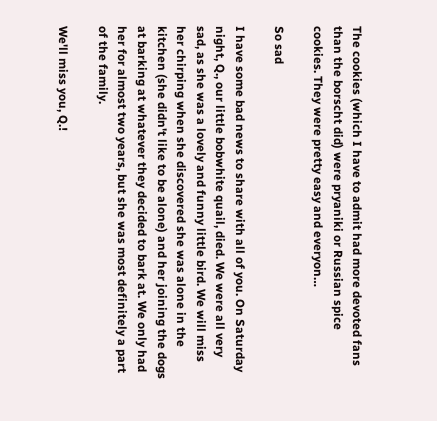The cookies (which I have to admit had more devoted fans than the borscht did) were pryaniki or Russian spice cookies. They were pretty easy and everyon…

So sad

I have some bad news to share with all of you. On Saturday night, Q., our little bobwhite quail, died. We were all very sad, as she was a lovely and funny little bird. We will miss her chirping when she discovered she was alone in the kitchen (she didn't like to be alone) and her joining the dogs at barking at whatever they decided to bark at. We only had her for almost two years, but she was most definitely a part of the family.

We'll miss you, Q.!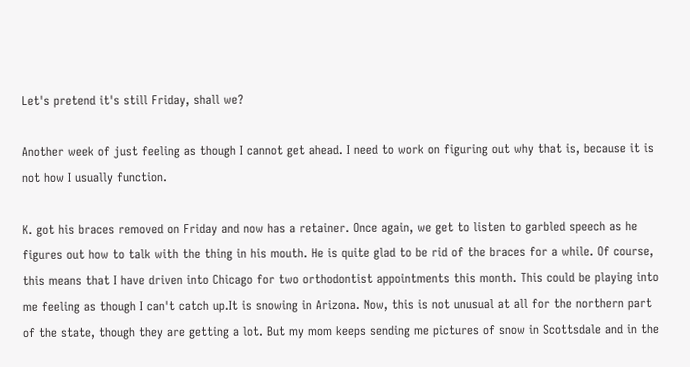Let's pretend it's still Friday, shall we?

Another week of just feeling as though I cannot get ahead. I need to work on figuring out why that is, because it is not how I usually function.

K. got his braces removed on Friday and now has a retainer. Once again, we get to listen to garbled speech as he figures out how to talk with the thing in his mouth. He is quite glad to be rid of the braces for a while. Of course, this means that I have driven into Chicago for two orthodontist appointments this month. This could be playing into me feeling as though I can't catch up.It is snowing in Arizona. Now, this is not unusual at all for the northern part of the state, though they are getting a lot. But my mom keeps sending me pictures of snow in Scottsdale and in the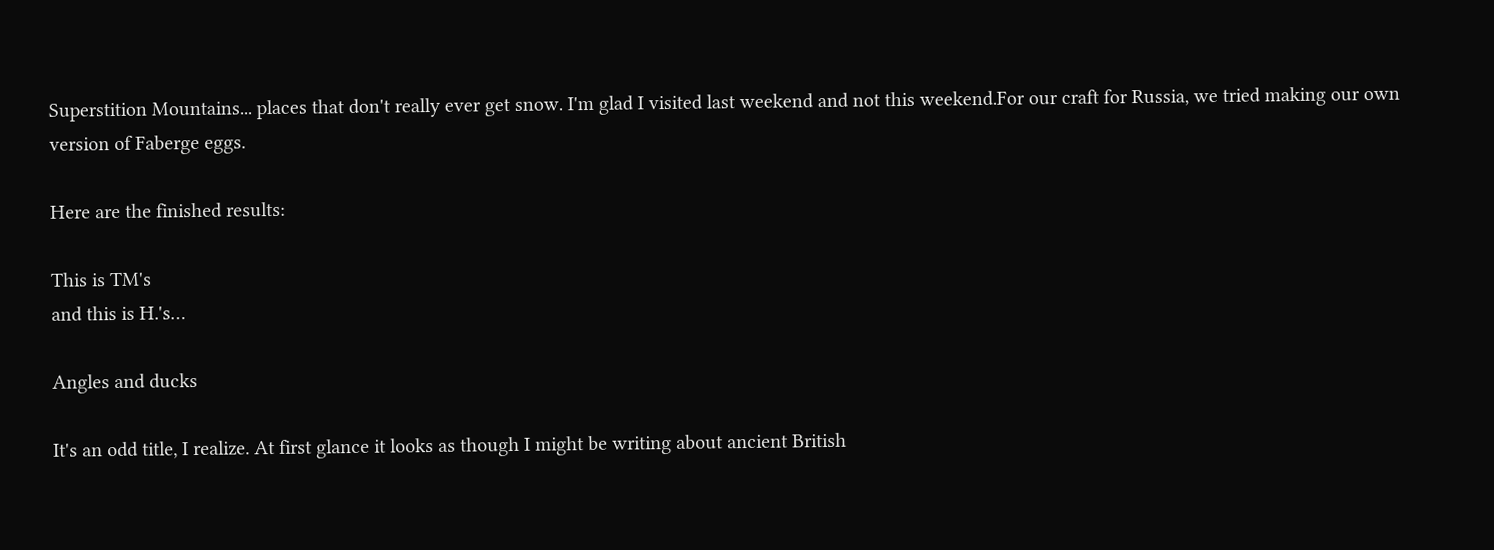Superstition Mountains... places that don't really ever get snow. I'm glad I visited last weekend and not this weekend.For our craft for Russia, we tried making our own version of Faberge eggs.

Here are the finished results:

This is TM's
and this is H.'s…

Angles and ducks

It's an odd title, I realize. At first glance it looks as though I might be writing about ancient British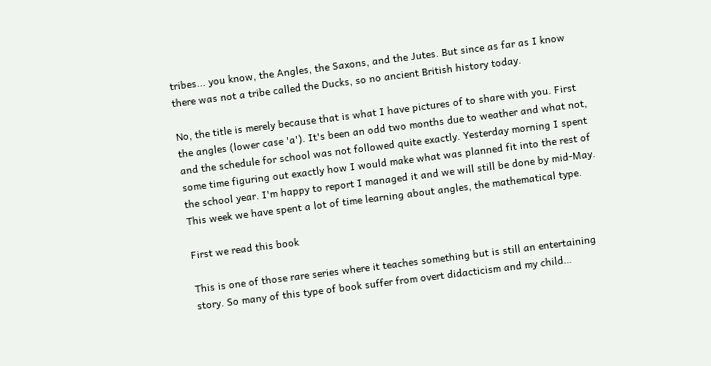tribes... you know, the Angles, the Saxons, and the Jutes. But since as far as I know there was not a tribe called the Ducks, so no ancient British history today.

No, the title is merely because that is what I have pictures of to share with you. First the angles (lower case 'a'). It's been an odd two months due to weather and what not, and the schedule for school was not followed quite exactly. Yesterday morning I spent some time figuring out exactly how I would make what was planned fit into the rest of the school year. I'm happy to report I managed it and we will still be done by mid-May. This week we have spent a lot of time learning about angles, the mathematical type.

First we read this book

This is one of those rare series where it teaches something but is still an entertaining story. So many of this type of book suffer from overt didacticism and my child…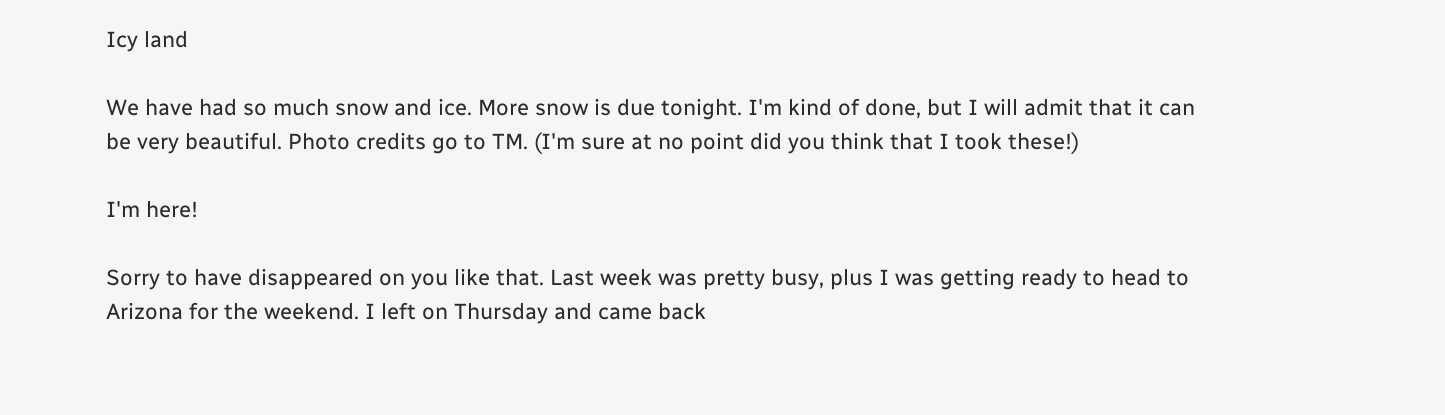Icy land

We have had so much snow and ice. More snow is due tonight. I'm kind of done, but I will admit that it can be very beautiful. Photo credits go to TM. (I'm sure at no point did you think that I took these!)

I'm here!

Sorry to have disappeared on you like that. Last week was pretty busy, plus I was getting ready to head to Arizona for the weekend. I left on Thursday and came back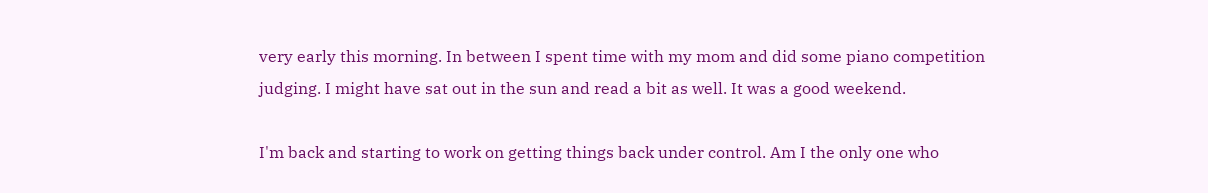very early this morning. In between I spent time with my mom and did some piano competition judging. I might have sat out in the sun and read a bit as well. It was a good weekend.

I'm back and starting to work on getting things back under control. Am I the only one who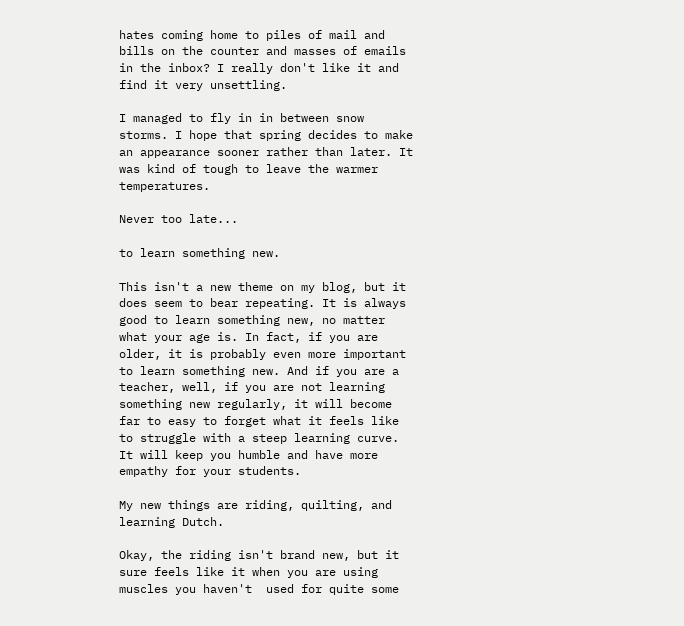hates coming home to piles of mail and bills on the counter and masses of emails in the inbox? I really don't like it and find it very unsettling.

I managed to fly in in between snow storms. I hope that spring decides to make an appearance sooner rather than later. It was kind of tough to leave the warmer temperatures.

Never too late...

to learn something new.

This isn't a new theme on my blog, but it does seem to bear repeating. It is always good to learn something new, no matter what your age is. In fact, if you are older, it is probably even more important to learn something new. And if you are a teacher, well, if you are not learning something new regularly, it will become far to easy to forget what it feels like to struggle with a steep learning curve. It will keep you humble and have more empathy for your students.

My new things are riding, quilting, and learning Dutch.

Okay, the riding isn't brand new, but it sure feels like it when you are using muscles you haven't  used for quite some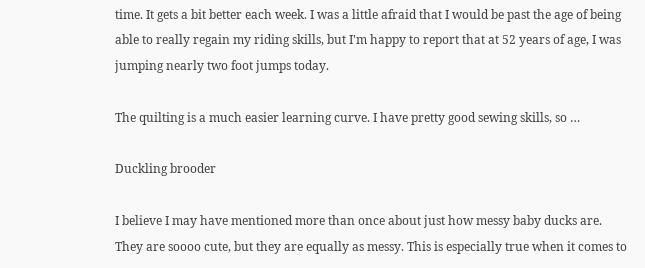time. It gets a bit better each week. I was a little afraid that I would be past the age of being able to really regain my riding skills, but I'm happy to report that at 52 years of age, I was jumping nearly two foot jumps today.

The quilting is a much easier learning curve. I have pretty good sewing skills, so …

Duckling brooder

I believe I may have mentioned more than once about just how messy baby ducks are. They are soooo cute, but they are equally as messy. This is especially true when it comes to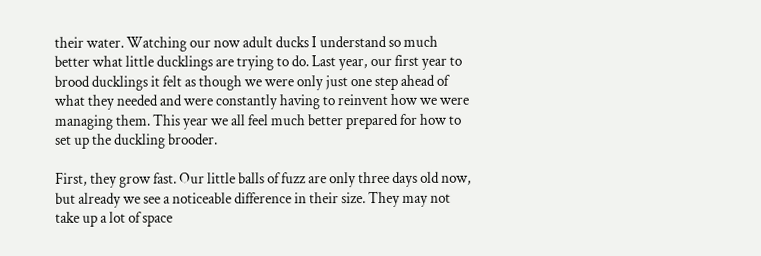their water. Watching our now adult ducks I understand so much better what little ducklings are trying to do. Last year, our first year to brood ducklings it felt as though we were only just one step ahead of what they needed and were constantly having to reinvent how we were managing them. This year we all feel much better prepared for how to set up the duckling brooder.

First, they grow fast. Our little balls of fuzz are only three days old now, but already we see a noticeable difference in their size. They may not take up a lot of space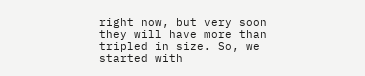right now, but very soon they will have more than tripled in size. So, we started with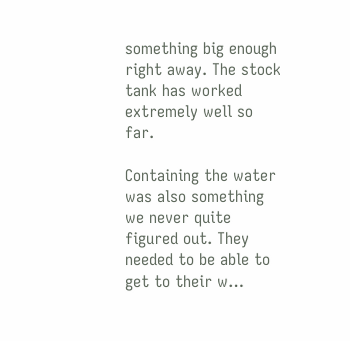something big enough right away. The stock tank has worked extremely well so far.

Containing the water was also something we never quite figured out. They needed to be able to get to their w…